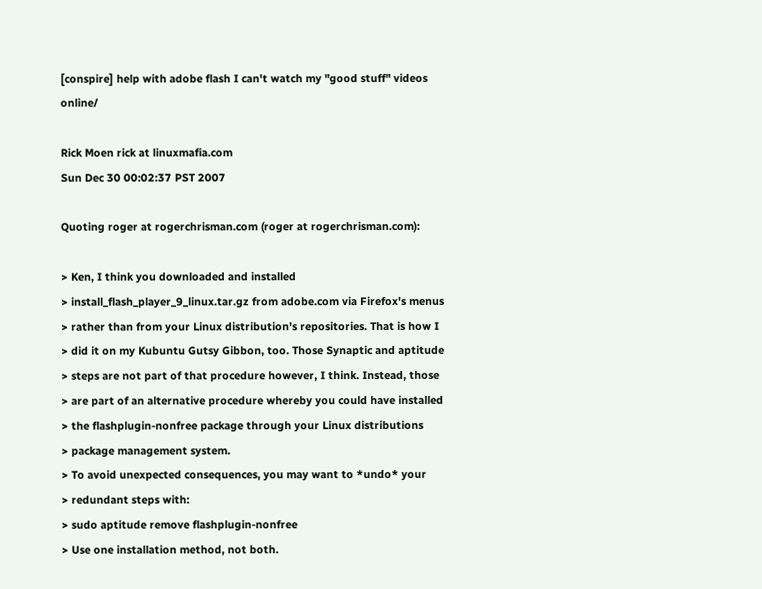[conspire] help with adobe flash I can't watch my "good stuff" videos online/

Rick Moen rick at linuxmafia.com
Sun Dec 30 00:02:37 PST 2007

Quoting roger at rogerchrisman.com (roger at rogerchrisman.com):

> Ken, I think you downloaded and installed
> install_flash_player_9_linux.tar.gz from adobe.com via Firefox's menus
> rather than from your Linux distribution's repositories. That is how I
> did it on my Kubuntu Gutsy Gibbon, too. Those Synaptic and aptitude
> steps are not part of that procedure however, I think. Instead, those
> are part of an alternative procedure whereby you could have installed
> the flashplugin-nonfree package through your Linux distributions
> package management system.
> To avoid unexpected consequences, you may want to *undo* your
> redundant steps with:
> sudo aptitude remove flashplugin-nonfree
> Use one installation method, not both.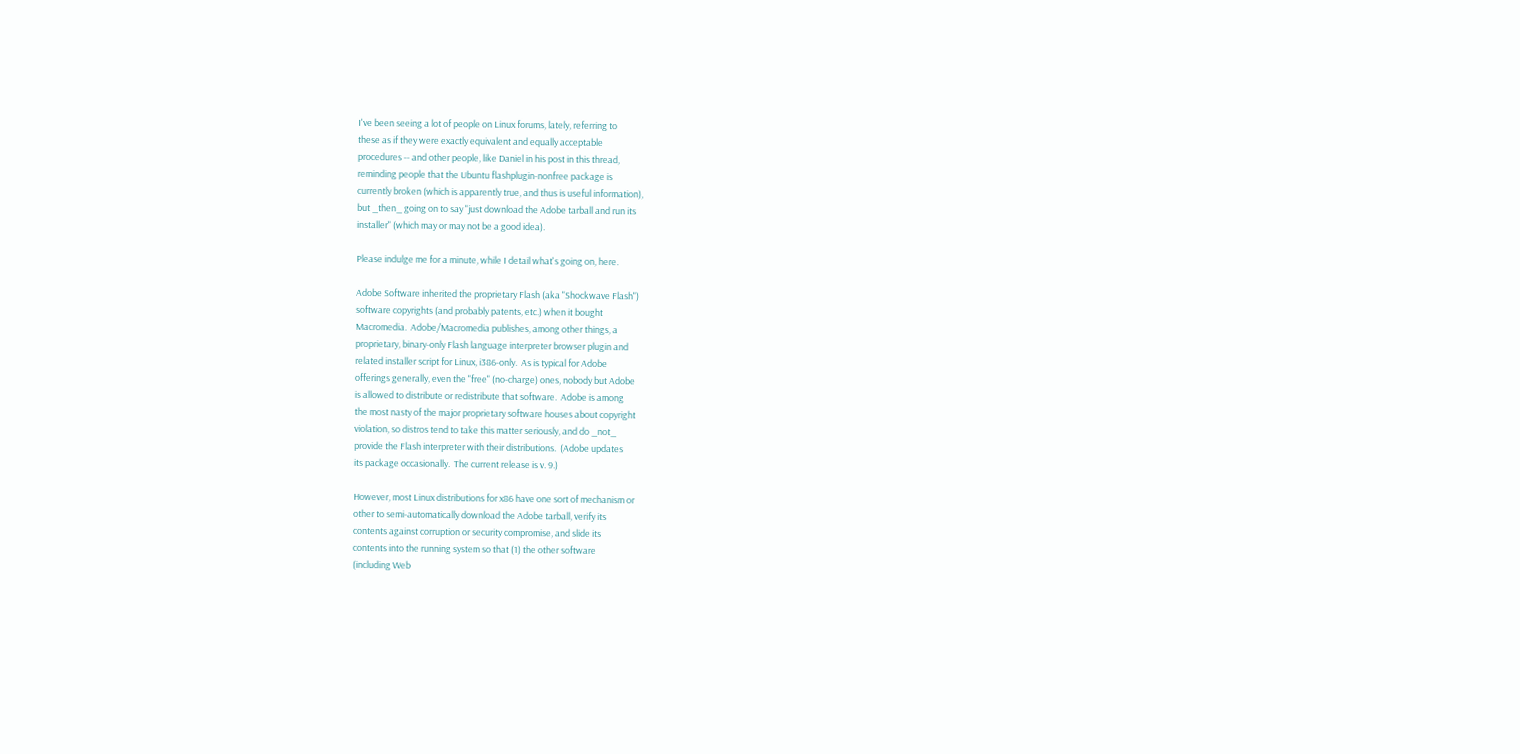I've been seeing a lot of people on Linux forums, lately, referring to
these as if they were exactly equivalent and equally acceptable
procedures -- and other people, like Daniel in his post in this thread,
reminding people that the Ubuntu flashplugin-nonfree package is
currently broken (which is apparently true, and thus is useful information),
but _then_ going on to say "just download the Adobe tarball and run its
installer" (which may or may not be a good idea).

Please indulge me for a minute, while I detail what's going on, here.

Adobe Software inherited the proprietary Flash (aka "Shockwave Flash")
software copyrights (and probably patents, etc.) when it bought
Macromedia.  Adobe/Macromedia publishes, among other things, a
proprietary, binary-only Flash language interpreter browser plugin and
related installer script for Linux, i386-only.  As is typical for Adobe
offerings generally, even the "free" (no-charge) ones, nobody but Adobe
is allowed to distribute or redistribute that software.  Adobe is among
the most nasty of the major proprietary software houses about copyright
violation, so distros tend to take this matter seriously, and do _not_
provide the Flash interpreter with their distributions.  (Adobe updates
its package occasionally.  The current release is v. 9.)

However, most Linux distributions for x86 have one sort of mechanism or
other to semi-automatically download the Adobe tarball, verify its
contents against corruption or security compromise, and slide its
contents into the running system so that (1) the other software
(including Web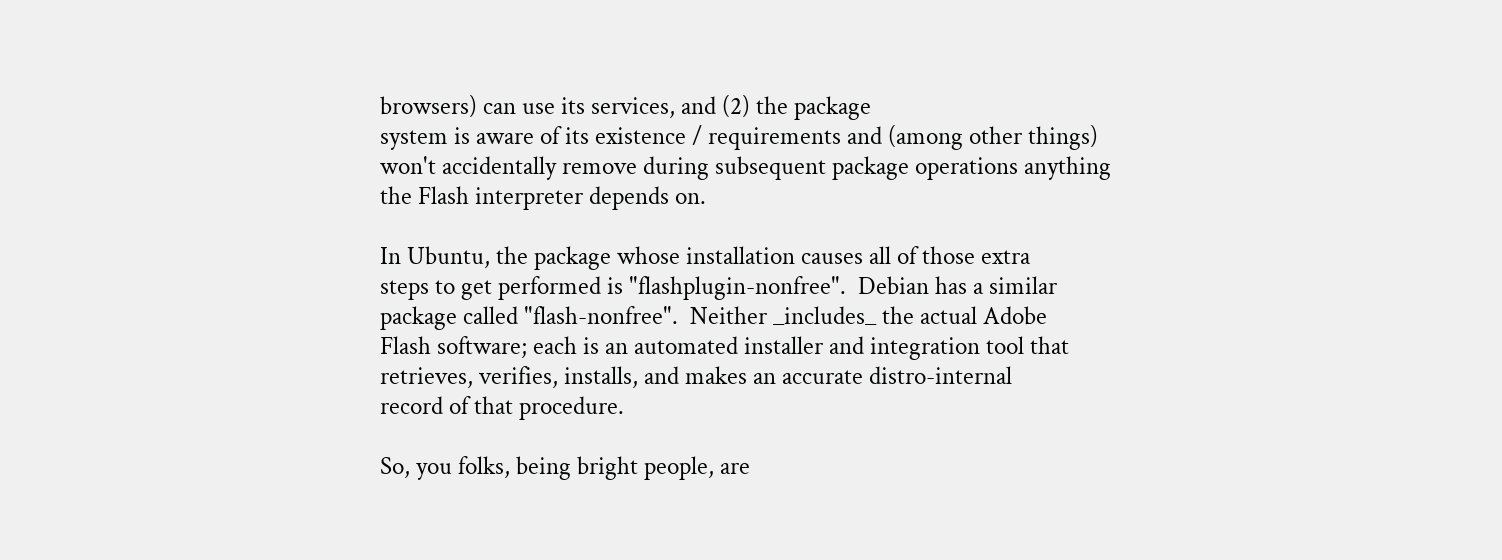browsers) can use its services, and (2) the package
system is aware of its existence / requirements and (among other things)
won't accidentally remove during subsequent package operations anything
the Flash interpreter depends on.

In Ubuntu, the package whose installation causes all of those extra
steps to get performed is "flashplugin-nonfree".  Debian has a similar
package called "flash-nonfree".  Neither _includes_ the actual Adobe
Flash software; each is an automated installer and integration tool that
retrieves, verifies, installs, and makes an accurate distro-internal
record of that procedure.

So, you folks, being bright people, are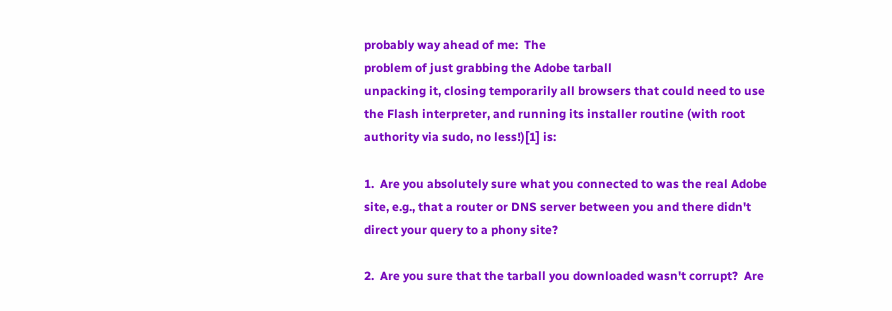probably way ahead of me:  The
problem of just grabbing the Adobe tarball
unpacking it, closing temporarily all browsers that could need to use
the Flash interpreter, and running its installer routine (with root
authority via sudo, no less!)[1] is:

1.  Are you absolutely sure what you connected to was the real Adobe
site, e.g., that a router or DNS server between you and there didn't
direct your query to a phony site?

2.  Are you sure that the tarball you downloaded wasn't corrupt?  Are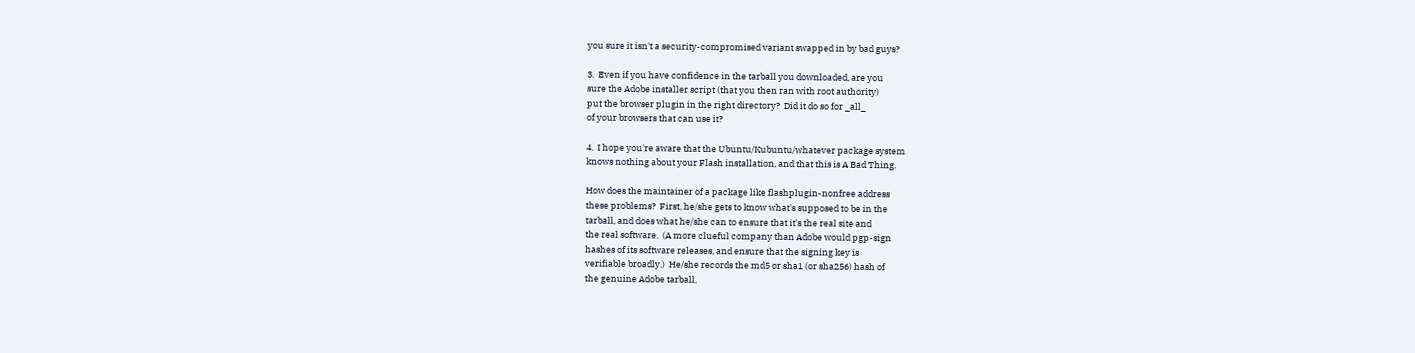you sure it isn't a security-compromised variant swapped in by bad guys?

3.  Even if you have confidence in the tarball you downloaded, are you
sure the Adobe installer script (that you then ran with root authority)
put the browser plugin in the right directory?  Did it do so for _all_
of your browsers that can use it?

4.  I hope you're aware that the Ubuntu/Kubuntu/whatever package system
knows nothing about your Flash installation, and that this is A Bad Thing.

How does the maintainer of a package like flashplugin-nonfree address
these problems?  First, he/she gets to know what's supposed to be in the
tarball, and does what he/she can to ensure that it's the real site and
the real software.  (A more clueful company than Adobe would pgp-sign
hashes of its software releases, and ensure that the signing key is
verifiable broadly.)  He/she records the md5 or sha1 (or sha256) hash of
the genuine Adobe tarball,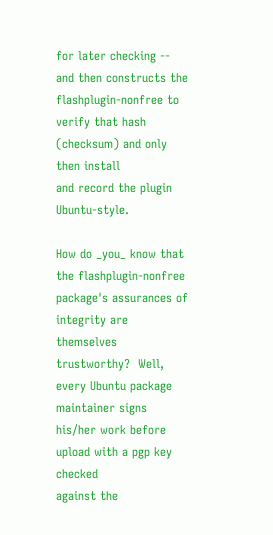for later checking -- and then constructs the
flashplugin-nonfree to verify that hash (checksum) and only then install
and record the plugin Ubuntu-style.

How do _you_ know that the flashplugin-nonfree package's assurances of
integrity are themselves trustworthy?  Well, every Ubuntu package
maintainer signs his/her work before upload with a pgp key checked
against the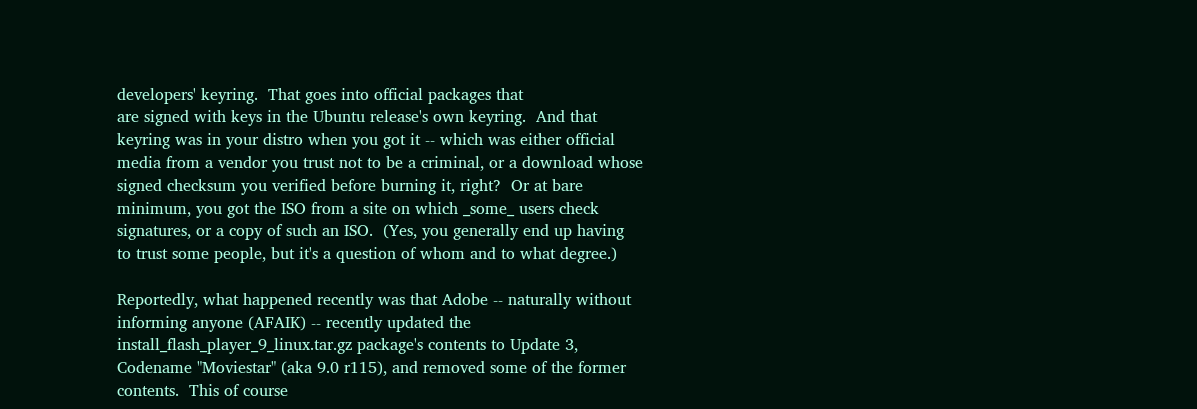developers' keyring.  That goes into official packages that
are signed with keys in the Ubuntu release's own keyring.  And that
keyring was in your distro when you got it -- which was either official
media from a vendor you trust not to be a criminal, or a download whose
signed checksum you verified before burning it, right?  Or at bare
minimum, you got the ISO from a site on which _some_ users check
signatures, or a copy of such an ISO.  (Yes, you generally end up having
to trust some people, but it's a question of whom and to what degree.)

Reportedly, what happened recently was that Adobe -- naturally without
informing anyone (AFAIK) -- recently updated the
install_flash_player_9_linux.tar.gz package's contents to Update 3,
Codename "Moviestar" (aka 9.0 r115), and removed some of the former
contents.  This of course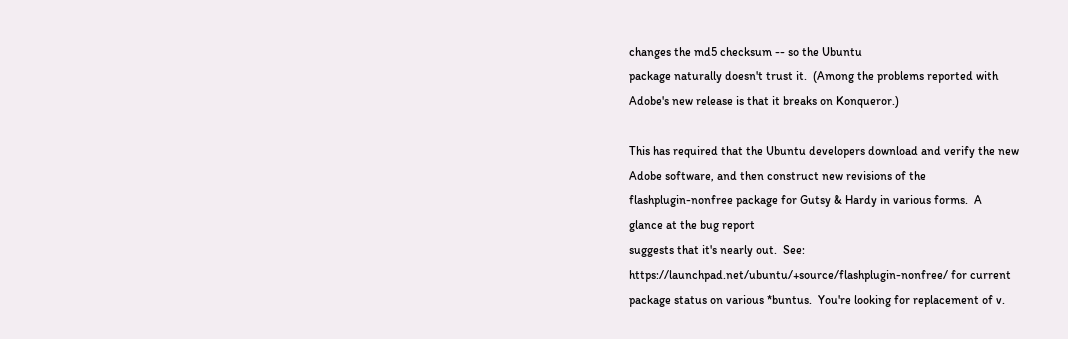changes the md5 checksum -- so the Ubuntu
package naturally doesn't trust it.  (Among the problems reported with
Adobe's new release is that it breaks on Konqueror.)

This has required that the Ubuntu developers download and verify the new
Adobe software, and then construct new revisions of the
flashplugin-nonfree package for Gutsy & Hardy in various forms.  A
glance at the bug report
suggests that it's nearly out.  See:
https://launchpad.net/ubuntu/+source/flashplugin-nonfree/ for current
package status on various *buntus.  You're looking for replacement of v.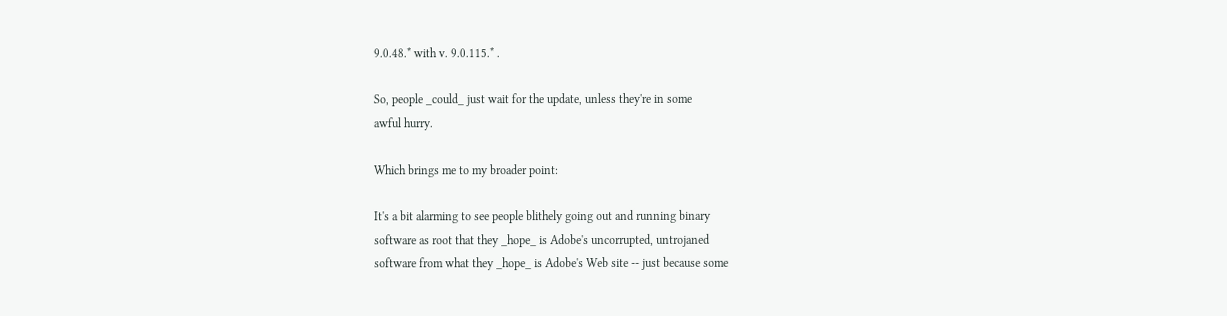9.0.48.* with v. 9.0.115.* .

So, people _could_ just wait for the update, unless they're in some
awful hurry.

Which brings me to my broader point:

It's a bit alarming to see people blithely going out and running binary
software as root that they _hope_ is Adobe's uncorrupted, untrojaned
software from what they _hope_ is Adobe's Web site -- just because some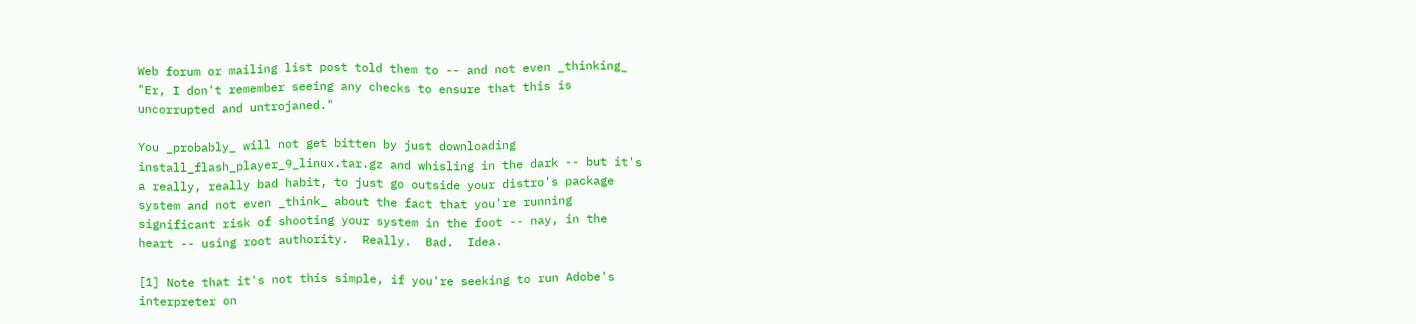Web forum or mailing list post told them to -- and not even _thinking_
"Er, I don't remember seeing any checks to ensure that this is
uncorrupted and untrojaned."

You _probably_ will not get bitten by just downloading
install_flash_player_9_linux.tar.gz and whisling in the dark -- but it's
a really, really bad habit, to just go outside your distro's package
system and not even _think_ about the fact that you're running
significant risk of shooting your system in the foot -- nay, in the
heart -- using root authority.  Really.  Bad.  Idea.

[1] Note that it's not this simple, if you're seeking to run Adobe's
interpreter on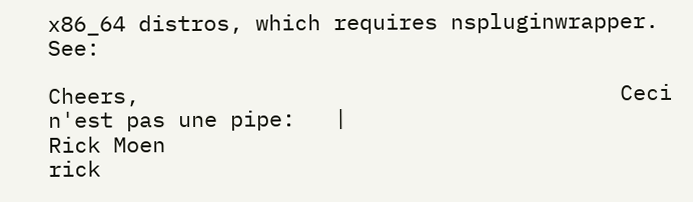x86_64 distros, which requires nspluginwrapper.  See:

Cheers,                                     Ceci n'est pas une pipe:   |
Rick Moen
rick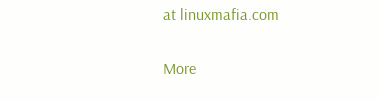at linuxmafia.com

More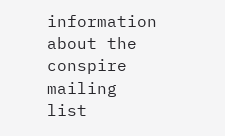information about the conspire mailing list